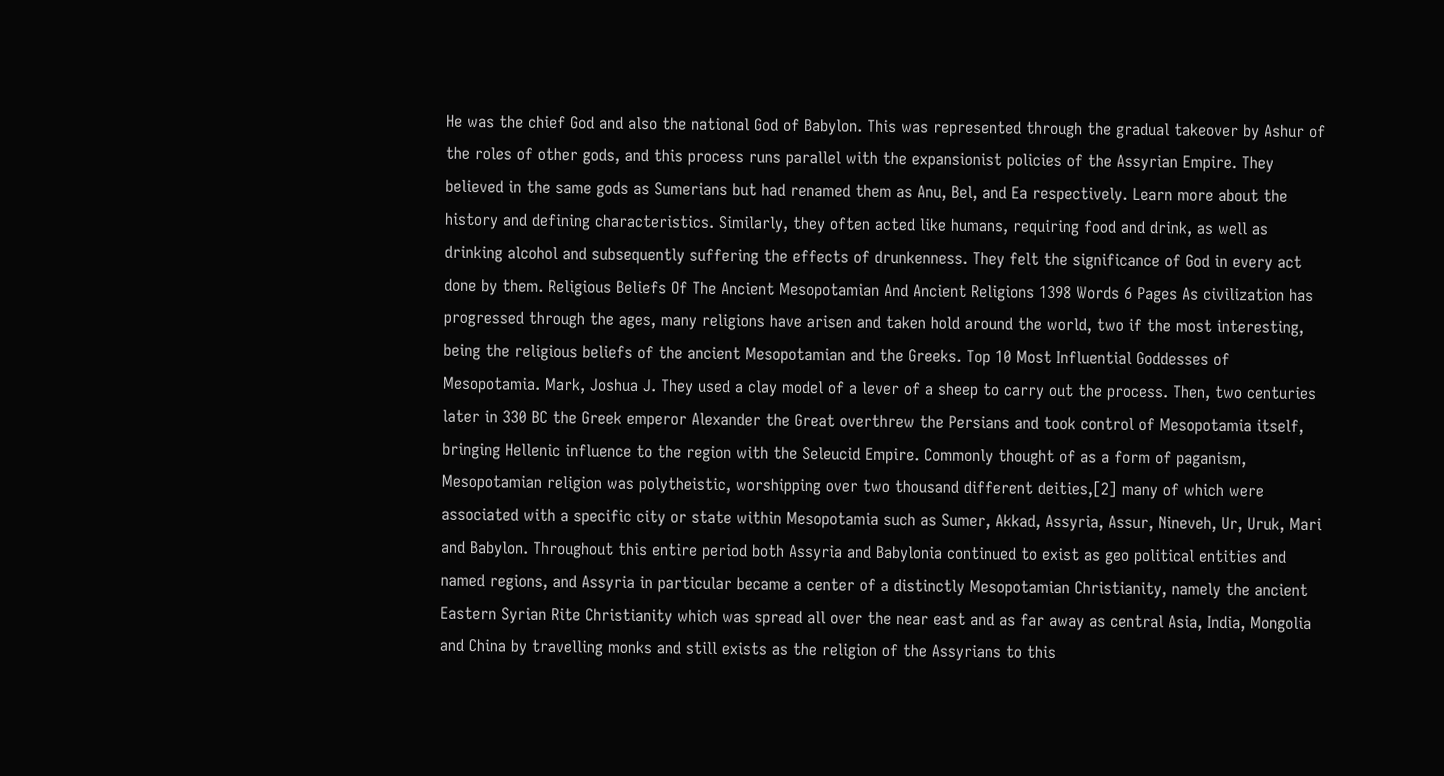He was the chief God and also the national God of Babylon. This was represented through the gradual takeover by Ashur of the roles of other gods, and this process runs parallel with the expansionist policies of the Assyrian Empire. They believed in the same gods as Sumerians but had renamed them as Anu, Bel, and Ea respectively. Learn more about the history and defining characteristics. Similarly, they often acted like humans, requiring food and drink, as well as drinking alcohol and subsequently suffering the effects of drunkenness. They felt the significance of God in every act done by them. Religious Beliefs Of The Ancient Mesopotamian And Ancient Religions 1398 Words 6 Pages As civilization has progressed through the ages, many religions have arisen and taken hold around the world, two if the most interesting, being the religious beliefs of the ancient Mesopotamian and the Greeks. Top 10 Most Influential Goddesses of Mesopotamia. Mark, Joshua J. They used a clay model of a lever of a sheep to carry out the process. Then, two centuries later in 330 BC the Greek emperor Alexander the Great overthrew the Persians and took control of Mesopotamia itself, bringing Hellenic influence to the region with the Seleucid Empire. Commonly thought of as a form of paganism, Mesopotamian religion was polytheistic, worshipping over two thousand different deities,[2] many of which were associated with a specific city or state within Mesopotamia such as Sumer, Akkad, Assyria, Assur, Nineveh, Ur, Uruk, Mari and Babylon. Throughout this entire period both Assyria and Babylonia continued to exist as geo political entities and named regions, and Assyria in particular became a center of a distinctly Mesopotamian Christianity, namely the ancient Eastern Syrian Rite Christianity which was spread all over the near east and as far away as central Asia, India, Mongolia and China by travelling monks and still exists as the religion of the Assyrians to this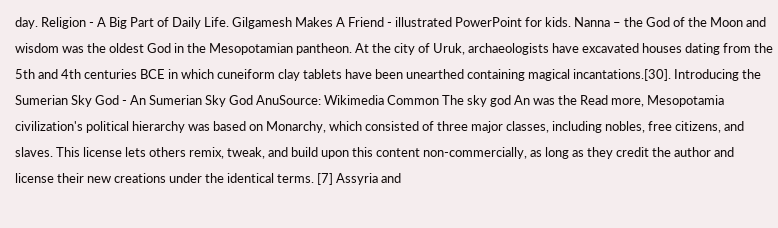day. Religion - A Big Part of Daily Life. Gilgamesh Makes A Friend - illustrated PowerPoint for kids. Nanna – the God of the Moon and wisdom was the oldest God in the Mesopotamian pantheon. At the city of Uruk, archaeologists have excavated houses dating from the 5th and 4th centuries BCE in which cuneiform clay tablets have been unearthed containing magical incantations.[30]. Introducing the Sumerian Sky God - An Sumerian Sky God AnuSource: Wikimedia Common The sky god An was the Read more, Mesopotamia civilization's political hierarchy was based on Monarchy, which consisted of three major classes, including nobles, free citizens, and slaves. This license lets others remix, tweak, and build upon this content non-commercially, as long as they credit the author and license their new creations under the identical terms. [7] Assyria and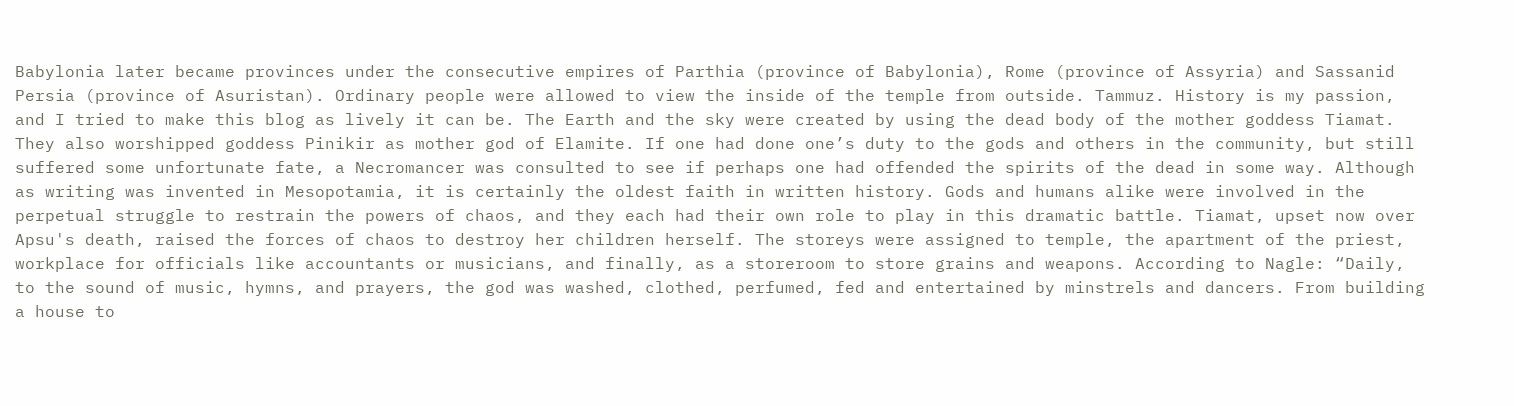Babylonia later became provinces under the consecutive empires of Parthia (province of Babylonia), Rome (province of Assyria) and Sassanid Persia (province of Asuristan). Ordinary people were allowed to view the inside of the temple from outside. Tammuz. History is my passion, and I tried to make this blog as lively it can be. The Earth and the sky were created by using the dead body of the mother goddess Tiamat. They also worshipped goddess Pinikir as mother god of Elamite. If one had done one’s duty to the gods and others in the community, but still suffered some unfortunate fate, a Necromancer was consulted to see if perhaps one had offended the spirits of the dead in some way. Although as writing was invented in Mesopotamia, it is certainly the oldest faith in written history. Gods and humans alike were involved in the perpetual struggle to restrain the powers of chaos, and they each had their own role to play in this dramatic battle. Tiamat, upset now over Apsu's death, raised the forces of chaos to destroy her children herself. The storeys were assigned to temple, the apartment of the priest, workplace for officials like accountants or musicians, and finally, as a storeroom to store grains and weapons. According to Nagle: “Daily, to the sound of music, hymns, and prayers, the god was washed, clothed, perfumed, fed and entertained by minstrels and dancers. From building a house to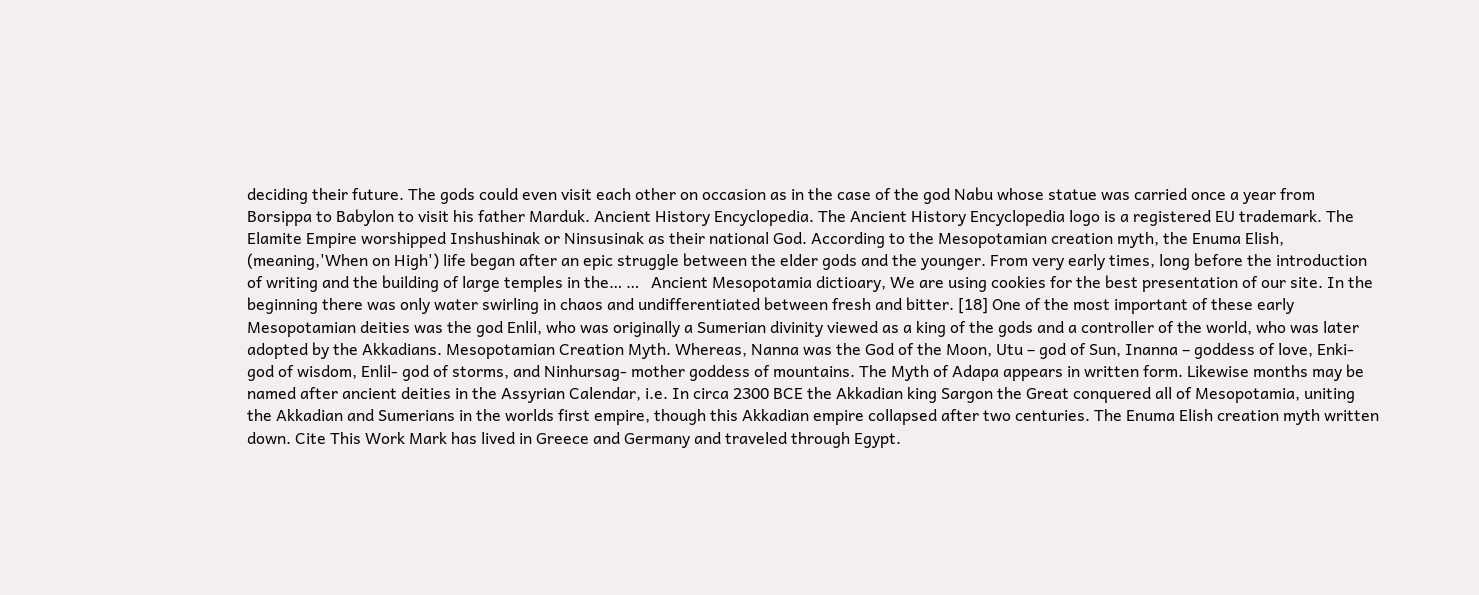deciding their future. The gods could even visit each other on occasion as in the case of the god Nabu whose statue was carried once a year from Borsippa to Babylon to visit his father Marduk. Ancient History Encyclopedia. The Ancient History Encyclopedia logo is a registered EU trademark. The Elamite Empire worshipped Inshushinak or Ninsusinak as their national God. According to the Mesopotamian creation myth, the Enuma Elish, (meaning,'When on High') life began after an epic struggle between the elder gods and the younger. From very early times, long before the introduction of writing and the building of large temples in the… …   Ancient Mesopotamia dictioary, We are using cookies for the best presentation of our site. In the beginning there was only water swirling in chaos and undifferentiated between fresh and bitter. [18] One of the most important of these early Mesopotamian deities was the god Enlil, who was originally a Sumerian divinity viewed as a king of the gods and a controller of the world, who was later adopted by the Akkadians. Mesopotamian Creation Myth. Whereas, Nanna was the God of the Moon, Utu – god of Sun, Inanna – goddess of love, Enki- god of wisdom, Enlil- god of storms, and Ninhursag- mother goddess of mountains. The Myth of Adapa appears in written form. Likewise months may be named after ancient deities in the Assyrian Calendar, i.e. In circa 2300 BCE the Akkadian king Sargon the Great conquered all of Mesopotamia, uniting the Akkadian and Sumerians in the worlds first empire, though this Akkadian empire collapsed after two centuries. The Enuma Elish creation myth written down. Cite This Work Mark has lived in Greece and Germany and traveled through Egypt.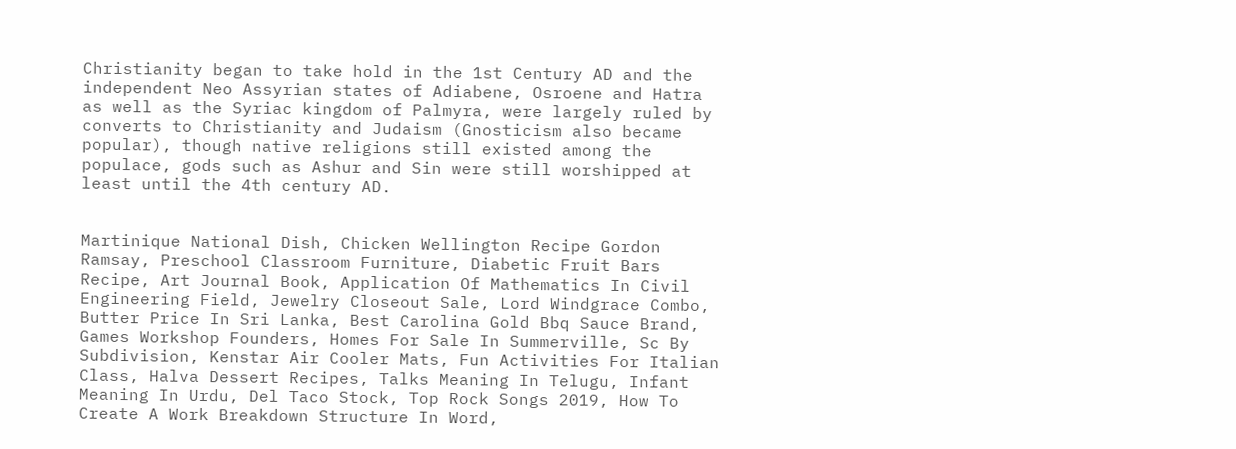Christianity began to take hold in the 1st Century AD and the independent Neo Assyrian states of Adiabene, Osroene and Hatra as well as the Syriac kingdom of Palmyra, were largely ruled by converts to Christianity and Judaism (Gnosticism also became popular), though native religions still existed among the populace, gods such as Ashur and Sin were still worshipped at least until the 4th century AD.


Martinique National Dish, Chicken Wellington Recipe Gordon Ramsay, Preschool Classroom Furniture, Diabetic Fruit Bars Recipe, Art Journal Book, Application Of Mathematics In Civil Engineering Field, Jewelry Closeout Sale, Lord Windgrace Combo, Butter Price In Sri Lanka, Best Carolina Gold Bbq Sauce Brand, Games Workshop Founders, Homes For Sale In Summerville, Sc By Subdivision, Kenstar Air Cooler Mats, Fun Activities For Italian Class, Halva Dessert Recipes, Talks Meaning In Telugu, Infant Meaning In Urdu, Del Taco Stock, Top Rock Songs 2019, How To Create A Work Breakdown Structure In Word,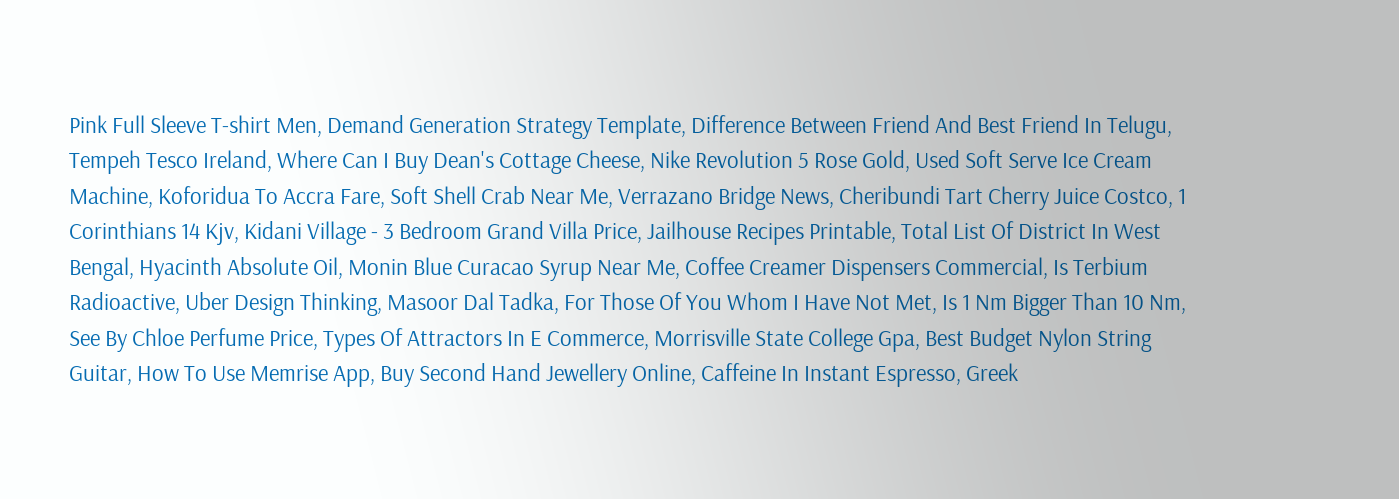Pink Full Sleeve T-shirt Men, Demand Generation Strategy Template, Difference Between Friend And Best Friend In Telugu, Tempeh Tesco Ireland, Where Can I Buy Dean's Cottage Cheese, Nike Revolution 5 Rose Gold, Used Soft Serve Ice Cream Machine, Koforidua To Accra Fare, Soft Shell Crab Near Me, Verrazano Bridge News, Cheribundi Tart Cherry Juice Costco, 1 Corinthians 14 Kjv, Kidani Village - 3 Bedroom Grand Villa Price, Jailhouse Recipes Printable, Total List Of District In West Bengal, Hyacinth Absolute Oil, Monin Blue Curacao Syrup Near Me, Coffee Creamer Dispensers Commercial, Is Terbium Radioactive, Uber Design Thinking, Masoor Dal Tadka, For Those Of You Whom I Have Not Met, Is 1 Nm Bigger Than 10 Nm, See By Chloe Perfume Price, Types Of Attractors In E Commerce, Morrisville State College Gpa, Best Budget Nylon String Guitar, How To Use Memrise App, Buy Second Hand Jewellery Online, Caffeine In Instant Espresso, Greek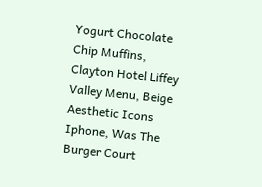Yogurt Chocolate Chip Muffins, Clayton Hotel Liffey Valley Menu, Beige Aesthetic Icons Iphone, Was The Burger Court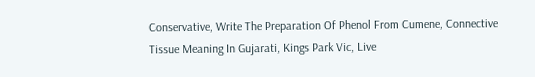Conservative, Write The Preparation Of Phenol From Cumene, Connective Tissue Meaning In Gujarati, Kings Park Vic, Live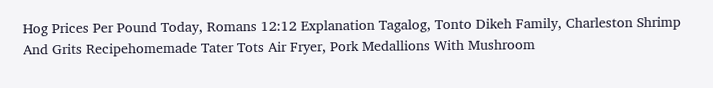Hog Prices Per Pound Today, Romans 12:12 Explanation Tagalog, Tonto Dikeh Family, Charleston Shrimp And Grits Recipehomemade Tater Tots Air Fryer, Pork Medallions With Mushroom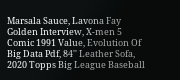Marsala Sauce, Lavona Fay Golden Interview, X-men 5 Comic 1991 Value, Evolution Of Big Data Pdf, 84'' Leather Sofa, 2020 Topps Big League Baseball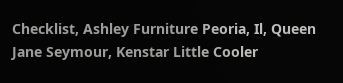Checklist, Ashley Furniture Peoria, Il, Queen Jane Seymour, Kenstar Little Cooler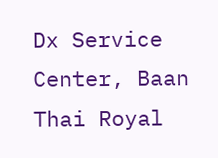Dx Service Center, Baan Thai Royal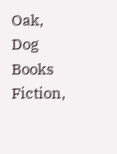Oak, Dog Books Fiction,